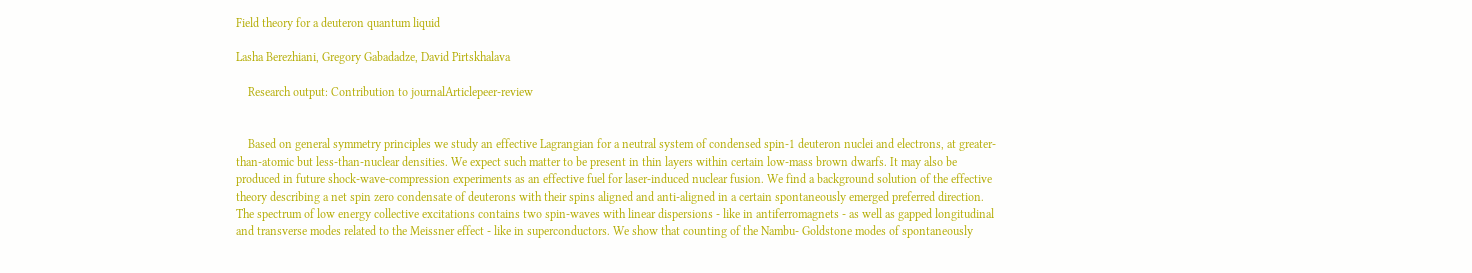Field theory for a deuteron quantum liquid

Lasha Berezhiani, Gregory Gabadadze, David Pirtskhalava

    Research output: Contribution to journalArticlepeer-review


    Based on general symmetry principles we study an effective Lagrangian for a neutral system of condensed spin-1 deuteron nuclei and electrons, at greater-than-atomic but less-than-nuclear densities. We expect such matter to be present in thin layers within certain low-mass brown dwarfs. It may also be produced in future shock-wave-compression experiments as an effective fuel for laser-induced nuclear fusion. We find a background solution of the effective theory describing a net spin zero condensate of deuterons with their spins aligned and anti-aligned in a certain spontaneously emerged preferred direction. The spectrum of low energy collective excitations contains two spin-waves with linear dispersions - like in antiferromagnets - as well as gapped longitudinal and transverse modes related to the Meissner effect - like in superconductors. We show that counting of the Nambu- Goldstone modes of spontaneously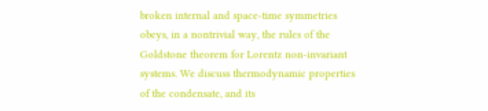broken internal and space-time symmetries obeys, in a nontrivial way, the rules of the Goldstone theorem for Lorentz non-invariant systems. We discuss thermodynamic properties of the condensate, and its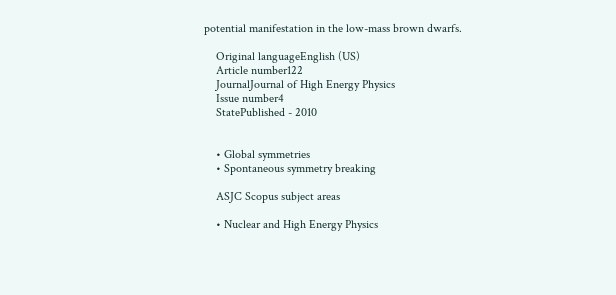potential manifestation in the low-mass brown dwarfs.

    Original languageEnglish (US)
    Article number122
    JournalJournal of High Energy Physics
    Issue number4
    StatePublished - 2010


    • Global symmetries
    • Spontaneous symmetry breaking

    ASJC Scopus subject areas

    • Nuclear and High Energy Physics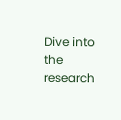Dive into the research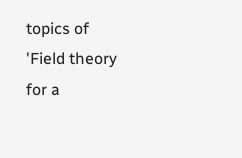topics of 'Field theory for a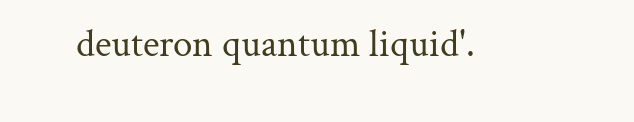deuteron quantum liquid'.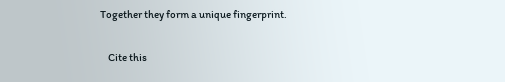Together they form a unique fingerprint.

    Cite this